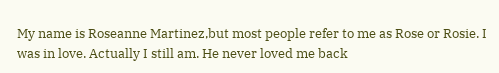My name is Roseanne Martinez,but most people refer to me as Rose or Rosie. I was in love. Actually I still am. He never loved me back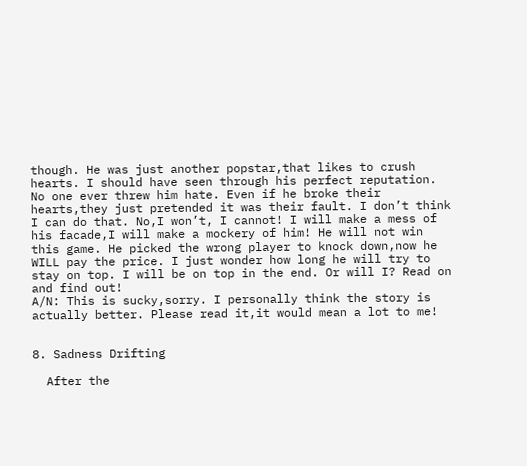though. He was just another popstar,that likes to crush hearts. I should have seen through his perfect reputation. No one ever threw him hate. Even if he broke their hearts,they just pretended it was their fault. I don’t think I can do that. No,I won’t, I cannot! I will make a mess of his facade,I will make a mockery of him! He will not win this game. He picked the wrong player to knock down,now he WILL pay the price. I just wonder how long he will try to stay on top. I will be on top in the end. Or will I? Read on and find out!
A/N: This is sucky,sorry. I personally think the story is actually better. Please read it,it would mean a lot to me!


8. Sadness Drifting

  After the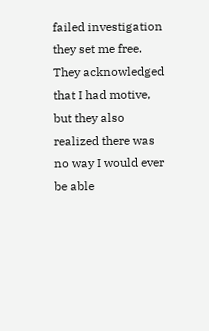failed investigation they set me free. They acknowledged that I had motive,  but they also realized there was no way I would ever be able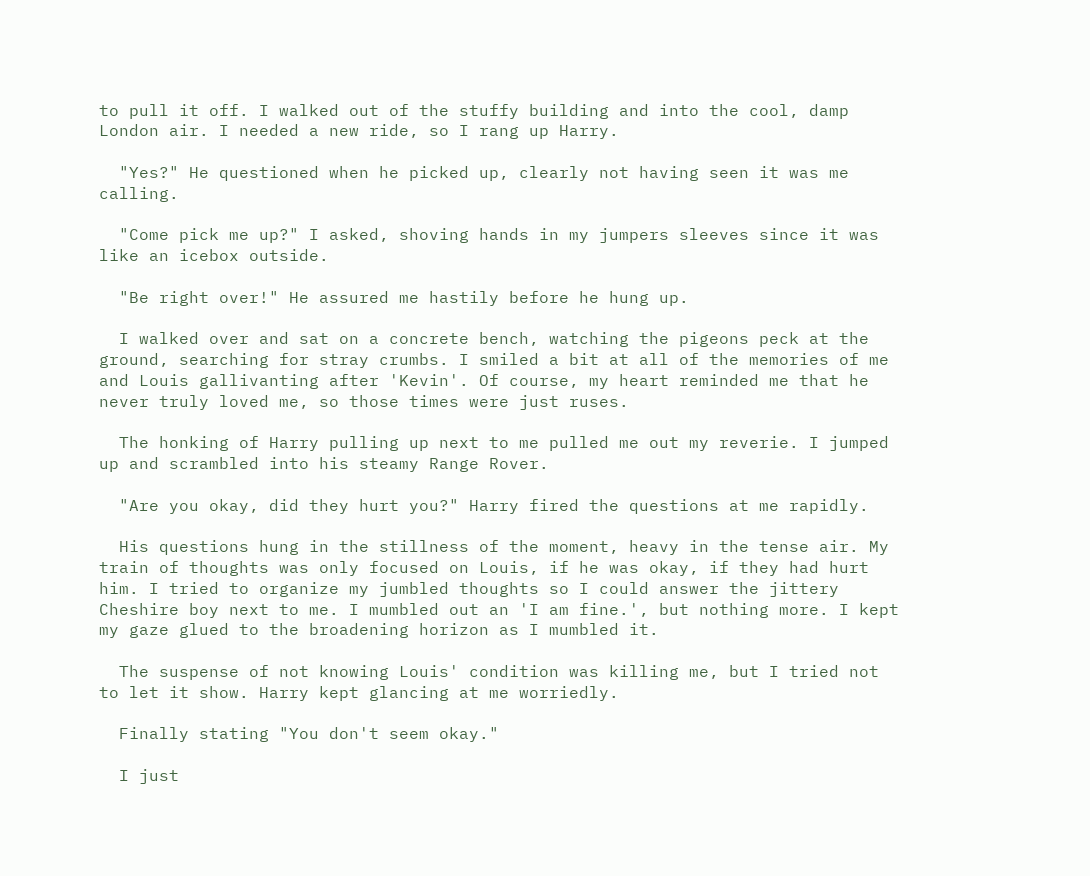to pull it off. I walked out of the stuffy building and into the cool, damp London air. I needed a new ride, so I rang up Harry.

  "Yes?" He questioned when he picked up, clearly not having seen it was me calling.

  "Come pick me up?" I asked, shoving hands in my jumpers sleeves since it was like an icebox outside.

  "Be right over!" He assured me hastily before he hung up.

  I walked over and sat on a concrete bench, watching the pigeons peck at the ground, searching for stray crumbs. I smiled a bit at all of the memories of me and Louis gallivanting after 'Kevin'. Of course, my heart reminded me that he never truly loved me, so those times were just ruses.

  The honking of Harry pulling up next to me pulled me out my reverie. I jumped up and scrambled into his steamy Range Rover.

  "Are you okay, did they hurt you?" Harry fired the questions at me rapidly.

  His questions hung in the stillness of the moment, heavy in the tense air. My train of thoughts was only focused on Louis, if he was okay, if they had hurt him. I tried to organize my jumbled thoughts so I could answer the jittery Cheshire boy next to me. I mumbled out an 'I am fine.', but nothing more. I kept my gaze glued to the broadening horizon as I mumbled it.

  The suspense of not knowing Louis' condition was killing me, but I tried not to let it show. Harry kept glancing at me worriedly.

  Finally stating "You don't seem okay."

  I just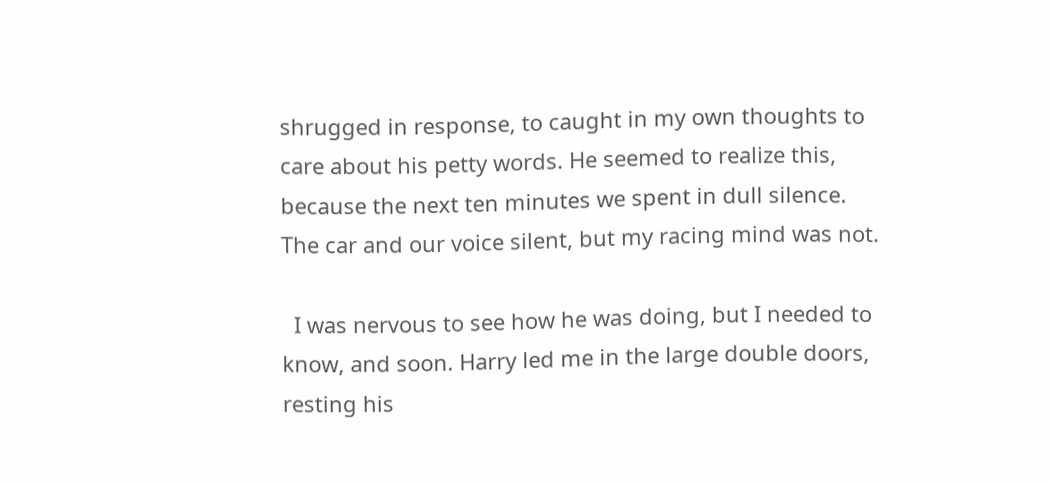shrugged in response, to caught in my own thoughts to care about his petty words. He seemed to realize this, because the next ten minutes we spent in dull silence. The car and our voice silent, but my racing mind was not.

  I was nervous to see how he was doing, but I needed to know, and soon. Harry led me in the large double doors, resting his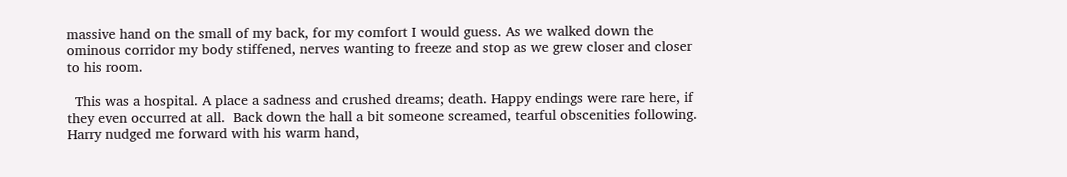massive hand on the small of my back, for my comfort I would guess. As we walked down the ominous corridor my body stiffened, nerves wanting to freeze and stop as we grew closer and closer to his room.

  This was a hospital. A place a sadness and crushed dreams; death. Happy endings were rare here, if they even occurred at all.  Back down the hall a bit someone screamed, tearful obscenities following. Harry nudged me forward with his warm hand,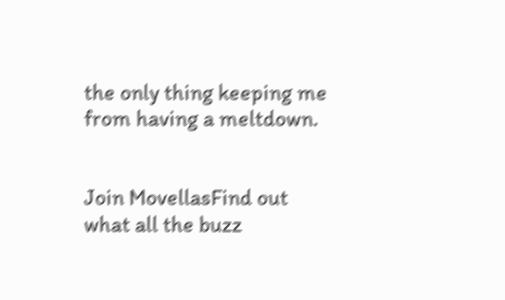the only thing keeping me from having a meltdown.


Join MovellasFind out what all the buzz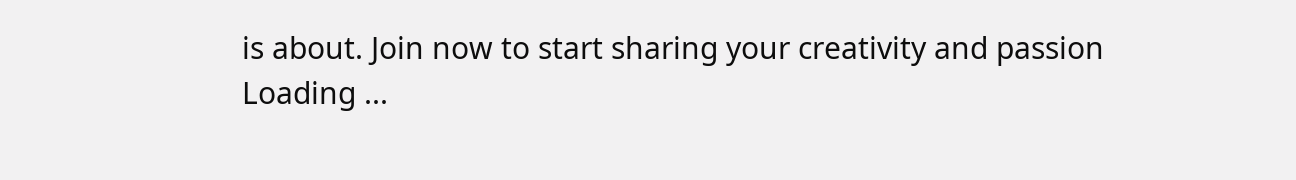is about. Join now to start sharing your creativity and passion
Loading ...